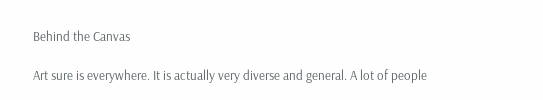Behind the Canvas

Art sure is everywhere. It is actually very diverse and general. A lot of people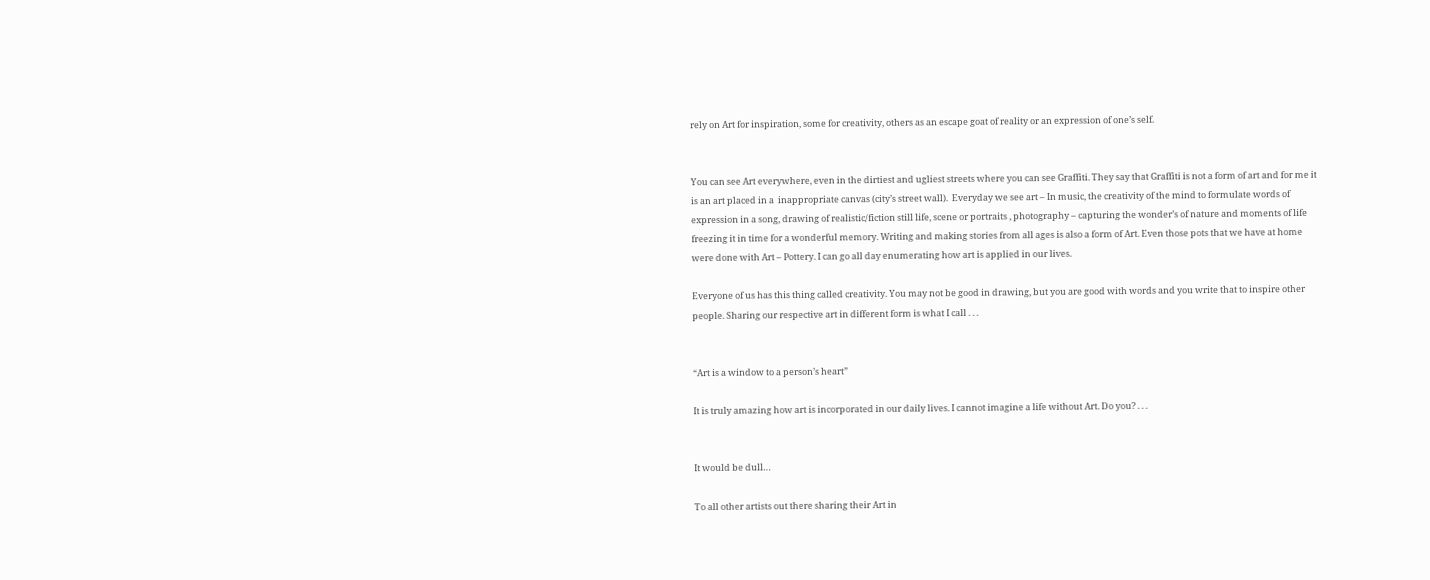rely on Art for inspiration, some for creativity, others as an escape goat of reality or an expression of one’s self.


You can see Art everywhere, even in the dirtiest and ugliest streets where you can see Graffiti. They say that Graffiti is not a form of art and for me it is an art placed in a  inappropriate canvas (city’s street wall).  Everyday we see art – In music, the creativity of the mind to formulate words of expression in a song, drawing of realistic/fiction still life, scene or portraits , photography – capturing the wonder’s of nature and moments of life freezing it in time for a wonderful memory. Writing and making stories from all ages is also a form of Art. Even those pots that we have at home were done with Art – Pottery. I can go all day enumerating how art is applied in our lives.

Everyone of us has this thing called creativity. You may not be good in drawing, but you are good with words and you write that to inspire other people. Sharing our respective art in different form is what I call . . .


“Art is a window to a person’s heart”

It is truly amazing how art is incorporated in our daily lives. I cannot imagine a life without Art. Do you? . . .


It would be dull…

To all other artists out there sharing their Art in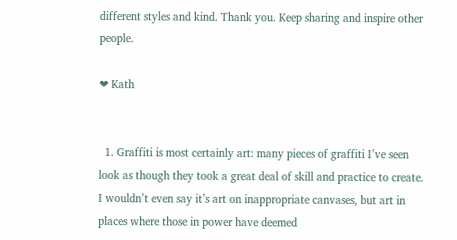different styles and kind. Thank you. Keep sharing and inspire other people.

❤ Kath


  1. Graffiti is most certainly art: many pieces of graffiti I’ve seen look as though they took a great deal of skill and practice to create. I wouldn’t even say it’s art on inappropriate canvases, but art in places where those in power have deemed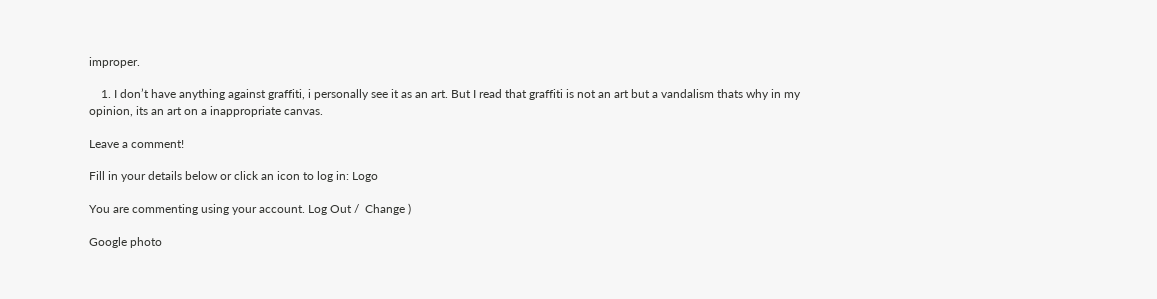improper.

    1. I don’t have anything against graffiti, i personally see it as an art. But I read that graffiti is not an art but a vandalism thats why in my opinion, its an art on a inappropriate canvas.

Leave a comment!

Fill in your details below or click an icon to log in: Logo

You are commenting using your account. Log Out /  Change )

Google photo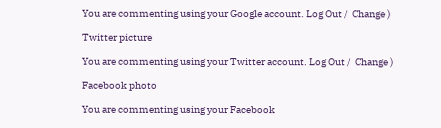You are commenting using your Google account. Log Out /  Change )

Twitter picture

You are commenting using your Twitter account. Log Out /  Change )

Facebook photo

You are commenting using your Facebook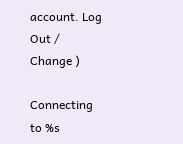account. Log Out /  Change )

Connecting to %s